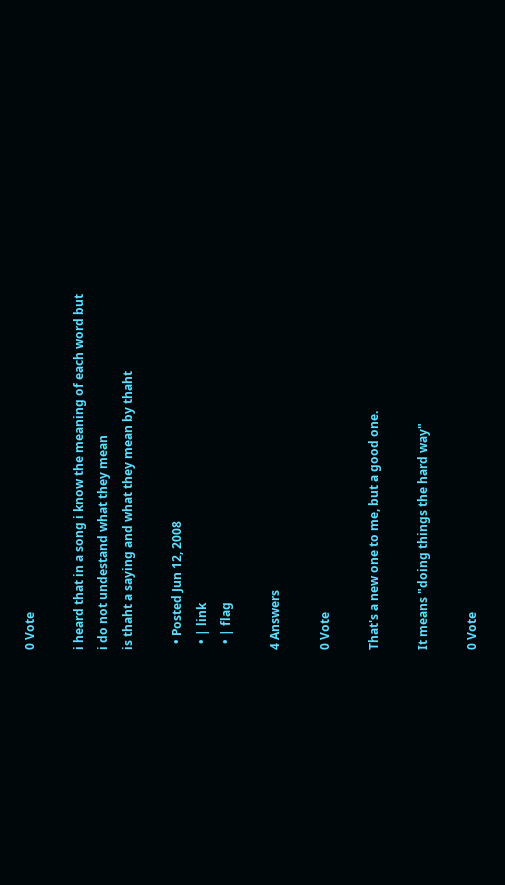0 Vote

i heard that in a song i know the meaning of each word but i do not undestand what they mean
is thaht a saying and what they mean by thaht

  • Posted Jun 12, 2008
  • | link
  • | flag

4 Answers

0 Vote

That's a new one to me, but a good one.

It means "doing things the hard way"

0 Vote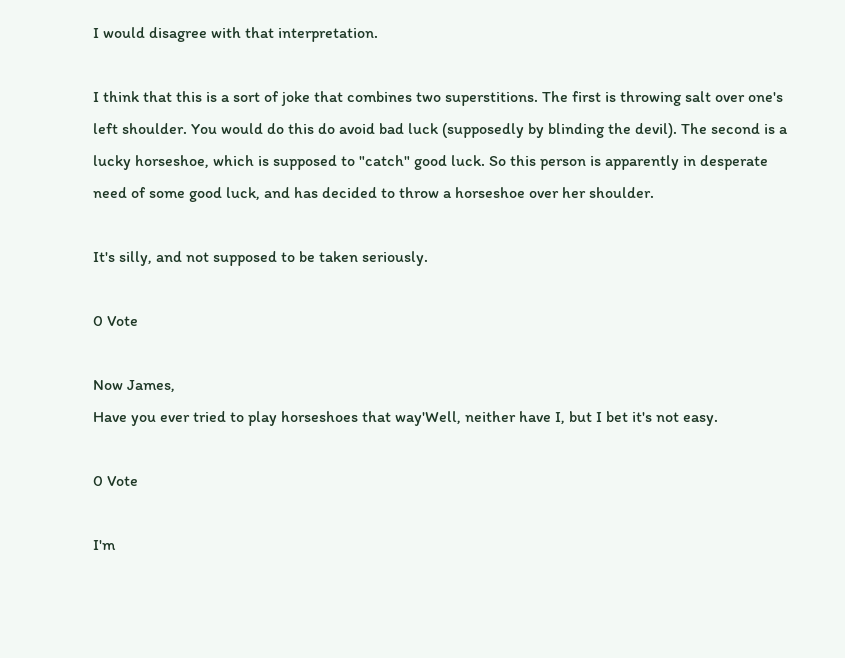I would disagree with that interpretation.

I think that this is a sort of joke that combines two superstitions. The first is throwing salt over one's left shoulder. You would do this do avoid bad luck (supposedly by blinding the devil). The second is a lucky horseshoe, which is supposed to "catch" good luck. So this person is apparently in desperate need of some good luck, and has decided to throw a horseshoe over her shoulder.

It's silly, and not supposed to be taken seriously.

0 Vote

Now James,
Have you ever tried to play horseshoes that way'Well, neither have I, but I bet it's not easy.

0 Vote

I'm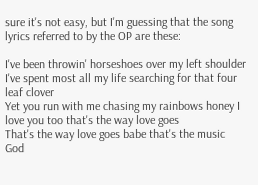sure it's not easy, but I'm guessing that the song lyrics referred to by the OP are these:

I've been throwin' horseshoes over my left shoulder
I've spent most all my life searching for that four leaf clover
Yet you run with me chasing my rainbows honey I love you too that's the way love goes
That's the way love goes babe that's the music God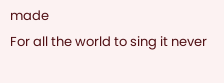made
For all the world to sing it never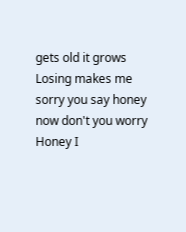gets old it grows
Losing makes me sorry you say honey now don't you worry
Honey I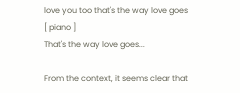love you too that's the way love goes
[ piano ]
That's the way love goes...

From the context, it seems clear that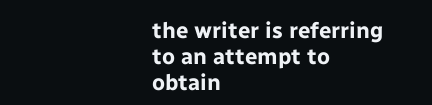the writer is referring to an attempt to obtain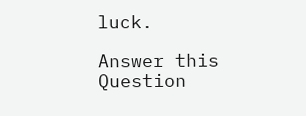luck.

Answer this Question